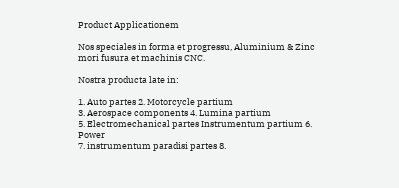Product Applicationem

Nos speciales in forma et progressu, Aluminium & Zinc mori fusura et machinis CNC.

Nostra producta late in:

1. Auto partes 2. Motorcycle partium
3. Aerospace components 4. Lumina partium
5. Electromechanical partes Instrumentum partium 6. Power
7. instrumentum paradisi partes 8.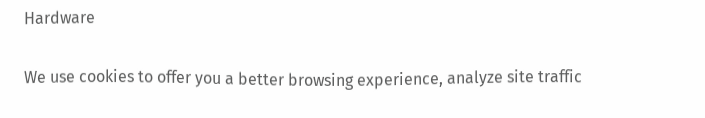Hardware

We use cookies to offer you a better browsing experience, analyze site traffic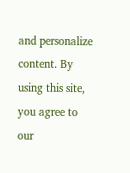and personalize content. By using this site, you agree to our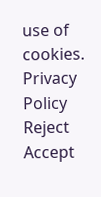use of cookies. Privacy Policy
Reject Accept